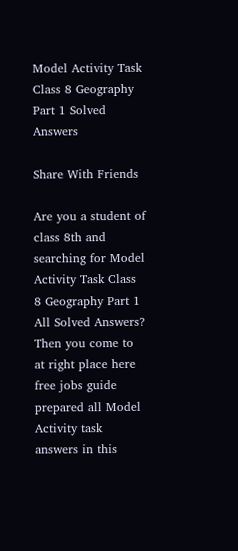Model Activity Task Class 8 Geography Part 1 Solved Answers

Share With Friends

Are you a student of class 8th and searching for Model Activity Task Class 8 Geography Part 1 All Solved Answers? Then you come to at right place here free jobs guide prepared all Model Activity task answers in this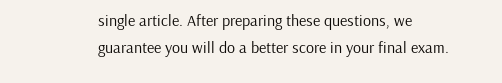single article. After preparing these questions, we guarantee you will do a better score in your final exam.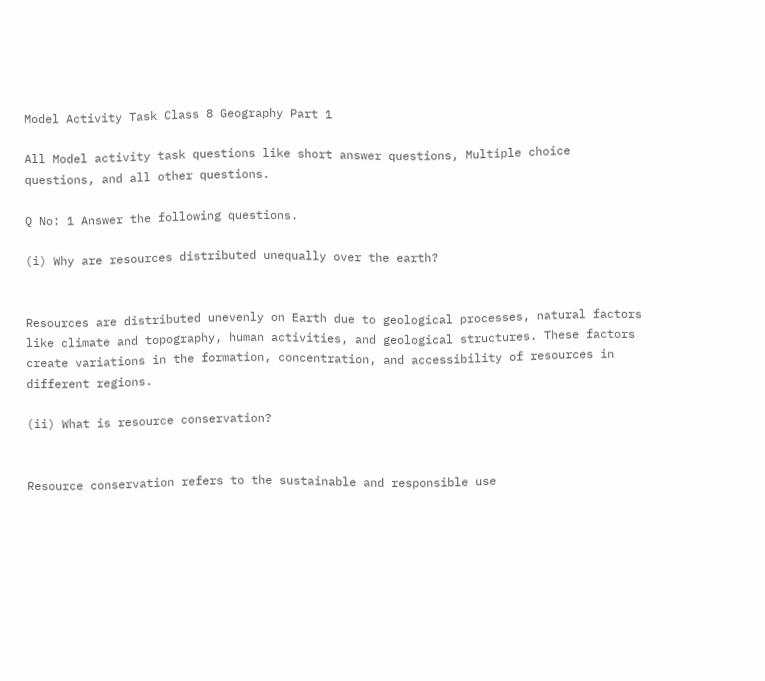Model Activity Task Class 8 Geography Part 1

All Model activity task questions like short answer questions, Multiple choice questions, and all other questions.

Q No: 1 Answer the following questions.

(i) Why are resources distributed unequally over the earth?


Resources are distributed unevenly on Earth due to geological processes, natural factors like climate and topography, human activities, and geological structures. These factors create variations in the formation, concentration, and accessibility of resources in different regions.

(ii) What is resource conservation?


Resource conservation refers to the sustainable and responsible use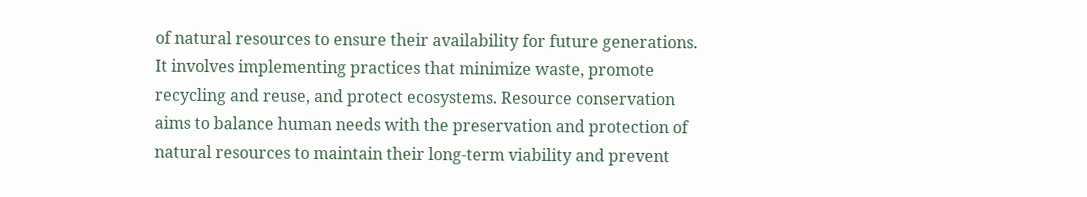of natural resources to ensure their availability for future generations. It involves implementing practices that minimize waste, promote recycling and reuse, and protect ecosystems. Resource conservation aims to balance human needs with the preservation and protection of natural resources to maintain their long-term viability and prevent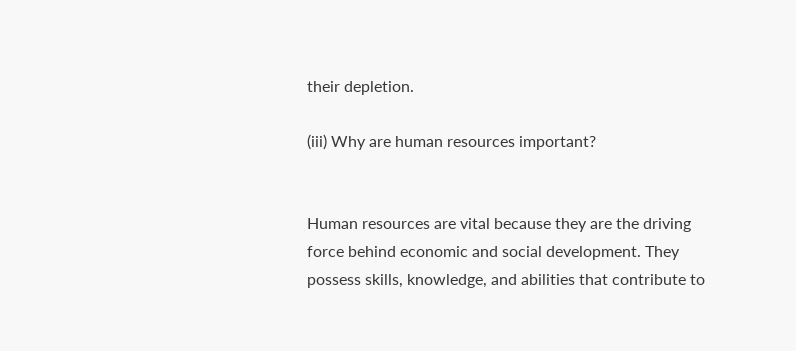their depletion.

(iii) Why are human resources important?


Human resources are vital because they are the driving force behind economic and social development. They possess skills, knowledge, and abilities that contribute to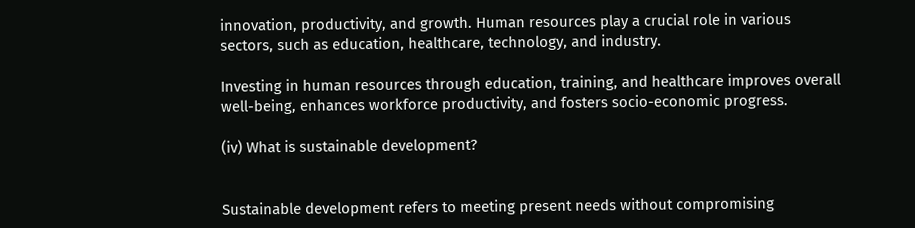innovation, productivity, and growth. Human resources play a crucial role in various sectors, such as education, healthcare, technology, and industry.

Investing in human resources through education, training, and healthcare improves overall well-being, enhances workforce productivity, and fosters socio-economic progress.

(iv) What is sustainable development?


Sustainable development refers to meeting present needs without compromising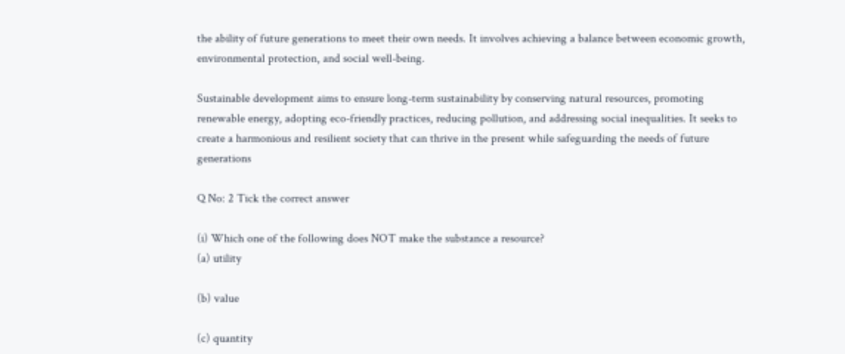the ability of future generations to meet their own needs. It involves achieving a balance between economic growth, environmental protection, and social well-being.

Sustainable development aims to ensure long-term sustainability by conserving natural resources, promoting renewable energy, adopting eco-friendly practices, reducing pollution, and addressing social inequalities. It seeks to create a harmonious and resilient society that can thrive in the present while safeguarding the needs of future generations

Q No: 2 Tick the correct answer

(i) Which one of the following does NOT make the substance a resource?
(a) utility

(b) value

(c) quantity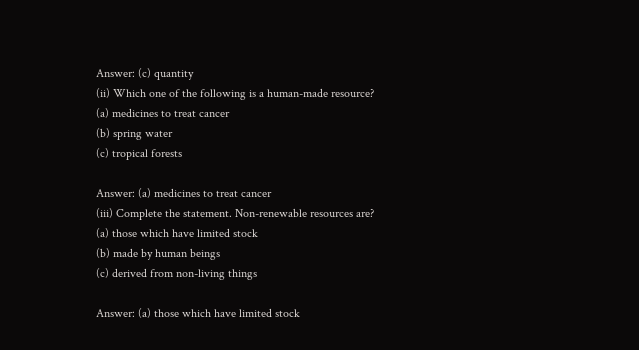Answer: (c) quantity
(ii) Which one of the following is a human-made resource?
(a) medicines to treat cancer
(b) spring water
(c) tropical forests

Answer: (a) medicines to treat cancer
(iii) Complete the statement. Non-renewable resources are?
(a) those which have limited stock
(b) made by human beings
(c) derived from non-living things

Answer: (a) those which have limited stock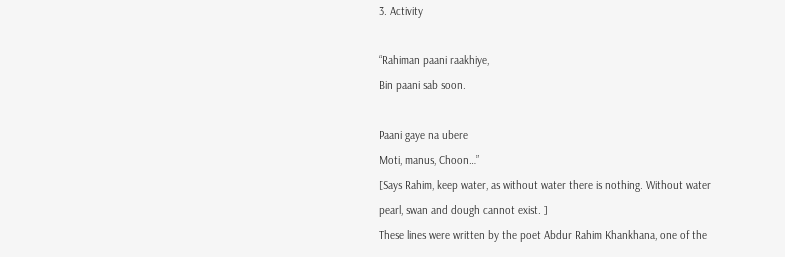3. Activity

“Rahiman paani raakhiye,
Bin paani sab soon.

Paani gaye na ubere
Moti, manus, Choon…”
[Says Rahim, keep water, as without water there is nothing. Without water
pearl, swan and dough cannot exist. ]
These lines were written by the poet Abdur Rahim Khankhana, one of the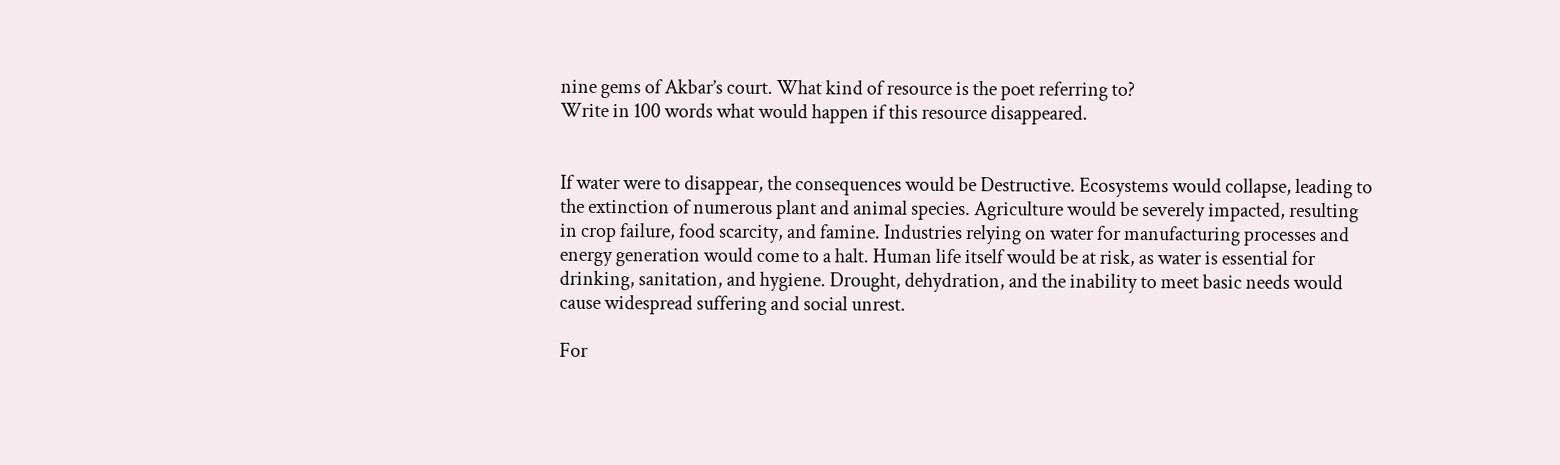nine gems of Akbar’s court. What kind of resource is the poet referring to?
Write in 100 words what would happen if this resource disappeared.


If water were to disappear, the consequences would be Destructive. Ecosystems would collapse, leading to the extinction of numerous plant and animal species. Agriculture would be severely impacted, resulting in crop failure, food scarcity, and famine. Industries relying on water for manufacturing processes and energy generation would come to a halt. Human life itself would be at risk, as water is essential for drinking, sanitation, and hygiene. Drought, dehydration, and the inability to meet basic needs would cause widespread suffering and social unrest.

For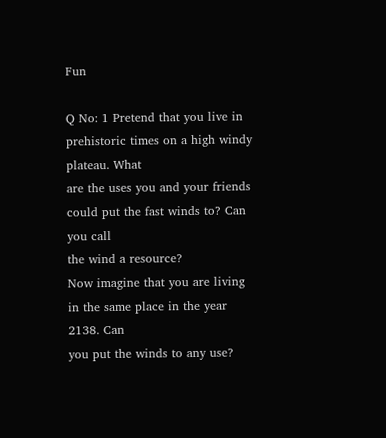Fun

Q No: 1 Pretend that you live in prehistoric times on a high windy plateau. What
are the uses you and your friends could put the fast winds to? Can you call
the wind a resource?
Now imagine that you are living in the same place in the year 2138. Can
you put the winds to any use?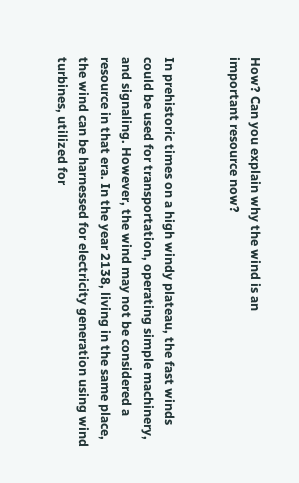How? Can you explain why the wind is an
important resource now?


In prehistoric times on a high windy plateau, the fast winds could be used for transportation, operating simple machinery, and signaling. However, the wind may not be considered a resource in that era. In the year 2138, living in the same place, the wind can be harnessed for electricity generation using wind turbines, utilized for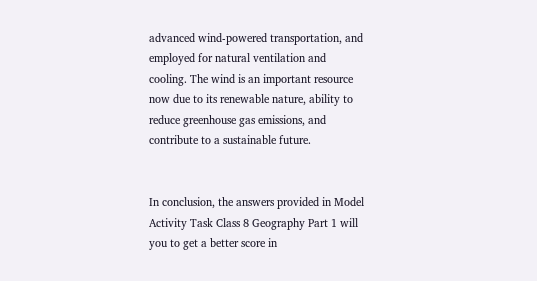advanced wind-powered transportation, and employed for natural ventilation and cooling. The wind is an important resource now due to its renewable nature, ability to reduce greenhouse gas emissions, and contribute to a sustainable future.


In conclusion, the answers provided in Model Activity Task Class 8 Geography Part 1 will you to get a better score in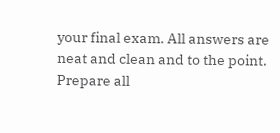your final exam. All answers are neat and clean and to the point. Prepare all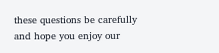these questions be carefully and hope you enjoy our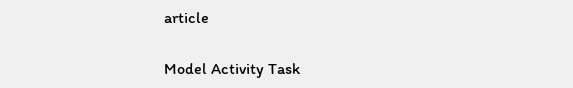article

Model Activity Task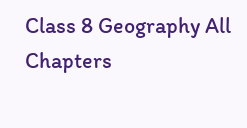Class 8 Geography All Chapters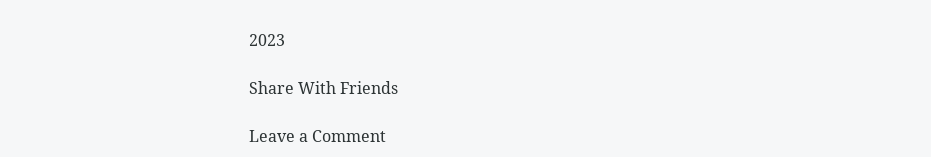2023

Share With Friends

Leave a Comment